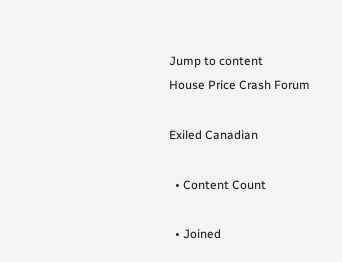Jump to content
House Price Crash Forum

Exiled Canadian

  • Content Count

  • Joined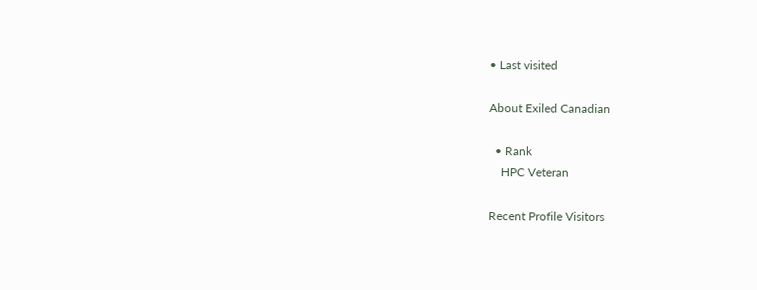• Last visited

About Exiled Canadian

  • Rank
    HPC Veteran

Recent Profile Visitors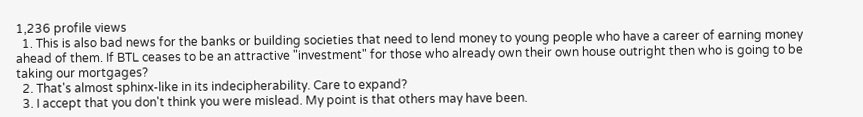1,236 profile views
  1. This is also bad news for the banks or building societies that need to lend money to young people who have a career of earning money ahead of them. If BTL ceases to be an attractive "investment" for those who already own their own house outright then who is going to be taking our mortgages?
  2. That's almost sphinx-like in its indecipherability. Care to expand?
  3. I accept that you don't think you were mislead. My point is that others may have been.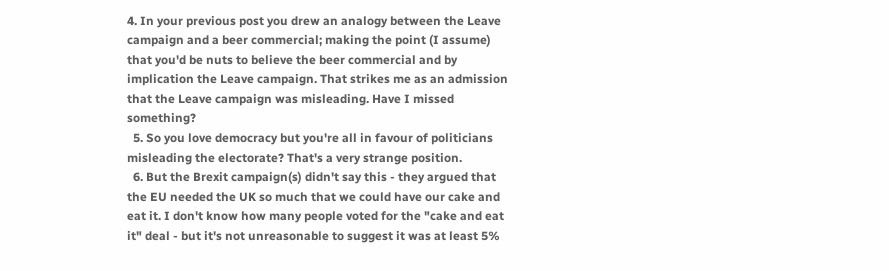4. In your previous post you drew an analogy between the Leave campaign and a beer commercial; making the point (I assume) that you'd be nuts to believe the beer commercial and by implication the Leave campaign. That strikes me as an admission that the Leave campaign was misleading. Have I missed something?
  5. So you love democracy but you're all in favour of politicians misleading the electorate? That's a very strange position.
  6. But the Brexit campaign(s) didn't say this - they argued that the EU needed the UK so much that we could have our cake and eat it. I don't know how many people voted for the "cake and eat it" deal - but it's not unreasonable to suggest it was at least 5%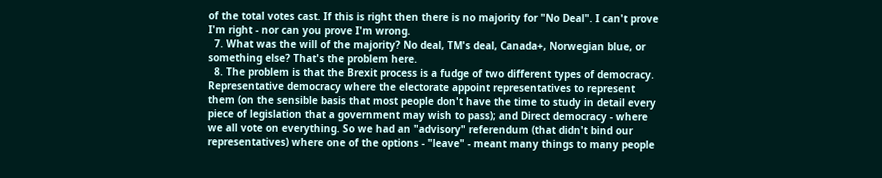of the total votes cast. If this is right then there is no majority for "No Deal". I can't prove I'm right - nor can you prove I'm wrong.
  7. What was the will of the majority? No deal, TM's deal, Canada+, Norwegian blue, or something else? That's the problem here.
  8. The problem is that the Brexit process is a fudge of two different types of democracy. Representative democracy where the electorate appoint representatives to represent them (on the sensible basis that most people don't have the time to study in detail every piece of legislation that a government may wish to pass); and Direct democracy - where we all vote on everything. So we had an "advisory" referendum (that didn't bind our representatives) where one of the options - "leave" - meant many things to many people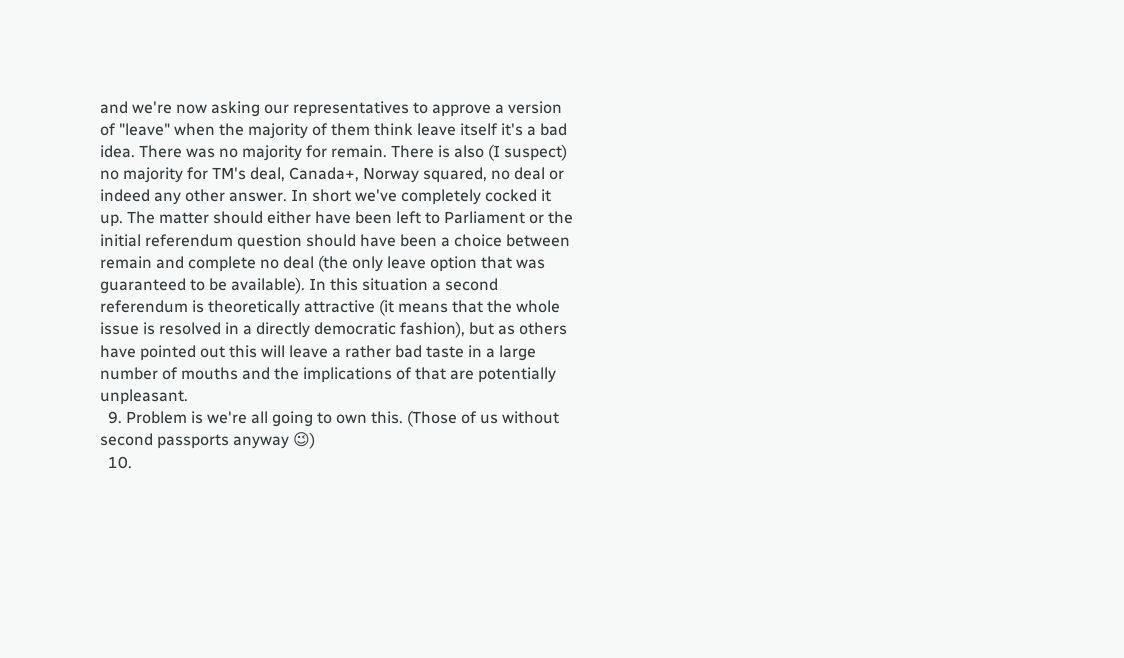and we're now asking our representatives to approve a version of "leave" when the majority of them think leave itself it's a bad idea. There was no majority for remain. There is also (I suspect) no majority for TM's deal, Canada+, Norway squared, no deal or indeed any other answer. In short we've completely cocked it up. The matter should either have been left to Parliament or the initial referendum question should have been a choice between remain and complete no deal (the only leave option that was guaranteed to be available). In this situation a second referendum is theoretically attractive (it means that the whole issue is resolved in a directly democratic fashion), but as others have pointed out this will leave a rather bad taste in a large number of mouths and the implications of that are potentially unpleasant.
  9. Problem is we're all going to own this. (Those of us without second passports anyway 😉)
  10.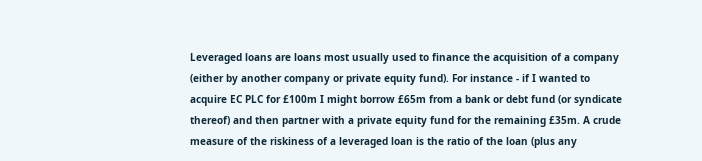Leveraged loans are loans most usually used to finance the acquisition of a company (either by another company or private equity fund). For instance - if I wanted to acquire EC PLC for £100m I might borrow £65m from a bank or debt fund (or syndicate thereof) and then partner with a private equity fund for the remaining £35m. A crude measure of the riskiness of a leveraged loan is the ratio of the loan (plus any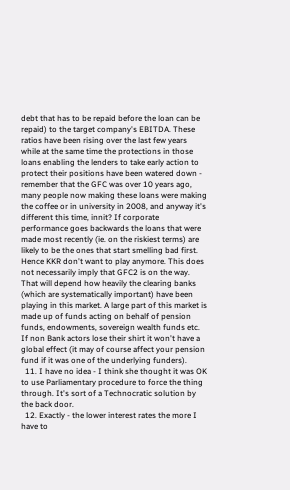debt that has to be repaid before the loan can be repaid) to the target company's EBITDA. These ratios have been rising over the last few years while at the same time the protections in those loans enabling the lenders to take early action to protect their positions have been watered down - remember that the GFC was over 10 years ago, many people now making these loans were making the coffee or in university in 2008, and anyway it's different this time, innit? If corporate performance goes backwards the loans that were made most recently (ie. on the riskiest terms) are likely to be the ones that start smelling bad first. Hence KKR don't want to play anymore. This does not necessarily imply that GFC2 is on the way. That will depend how heavily the clearing banks (which are systematically important) have been playing in this market. A large part of this market is made up of funds acting on behalf of pension funds, endowments, sovereign wealth funds etc. If non Bank actors lose their shirt it won't have a global effect (it may of course affect your pension fund if it was one of the underlying funders).
  11. I have no idea - I think she thought it was OK to use Parliamentary procedure to force the thing through. It's sort of a Technocratic solution by the back door.
  12. Exactly - the lower interest rates the more I have to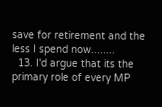save for retirement and the less I spend now........
  13. I'd argue that its the primary role of every MP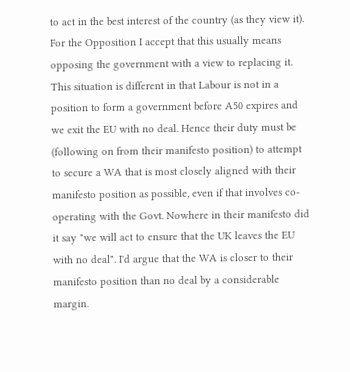to act in the best interest of the country (as they view it). For the Opposition I accept that this usually means opposing the government with a view to replacing it. This situation is different in that Labour is not in a position to form a government before A50 expires and we exit the EU with no deal. Hence their duty must be (following on from their manifesto position) to attempt to secure a WA that is most closely aligned with their manifesto position as possible, even if that involves co-operating with the Govt. Nowhere in their manifesto did it say "we will act to ensure that the UK leaves the EU with no deal". I'd argue that the WA is closer to their manifesto position than no deal by a considerable margin.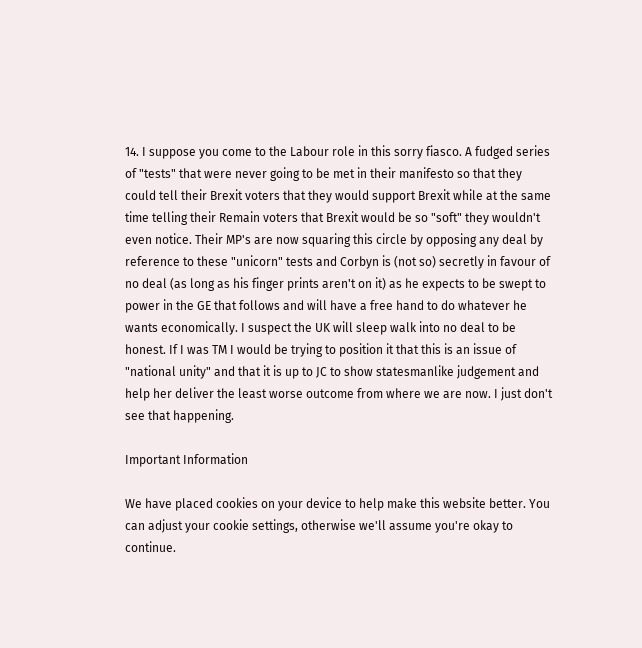14. I suppose you come to the Labour role in this sorry fiasco. A fudged series of "tests" that were never going to be met in their manifesto so that they could tell their Brexit voters that they would support Brexit while at the same time telling their Remain voters that Brexit would be so "soft" they wouldn't even notice. Their MP's are now squaring this circle by opposing any deal by reference to these "unicorn" tests and Corbyn is (not so) secretly in favour of no deal (as long as his finger prints aren't on it) as he expects to be swept to power in the GE that follows and will have a free hand to do whatever he wants economically. I suspect the UK will sleep walk into no deal to be honest. If I was TM I would be trying to position it that this is an issue of "national unity" and that it is up to JC to show statesmanlike judgement and help her deliver the least worse outcome from where we are now. I just don't see that happening.

Important Information

We have placed cookies on your device to help make this website better. You can adjust your cookie settings, otherwise we'll assume you're okay to continue.